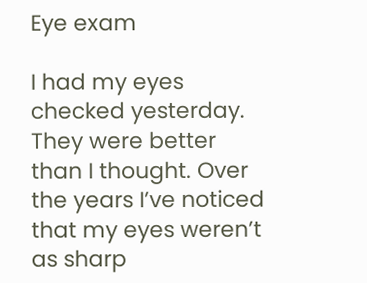Eye exam

I had my eyes checked yesterday. They were better than I thought. Over the years I’ve noticed that my eyes weren’t as sharp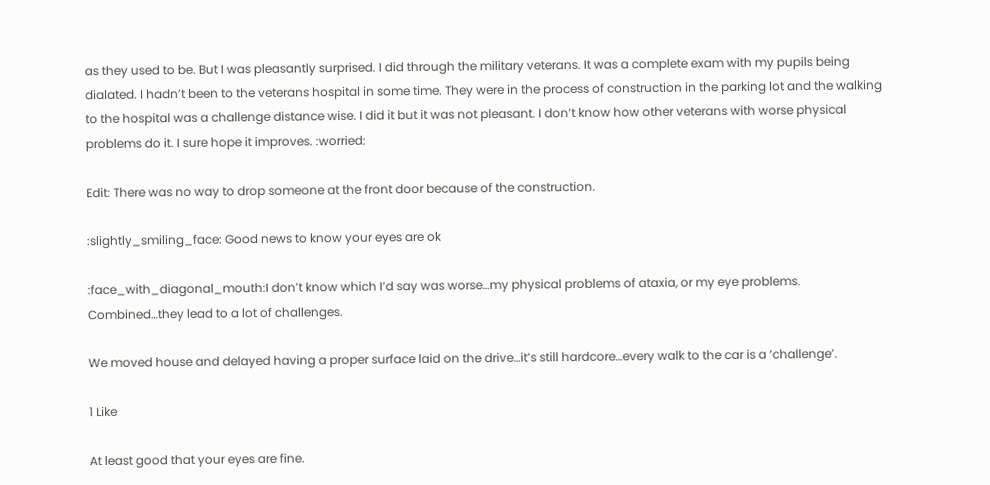as they used to be. But I was pleasantly surprised. I did through the military veterans. It was a complete exam with my pupils being dialated. I hadn’t been to the veterans hospital in some time. They were in the process of construction in the parking lot and the walking to the hospital was a challenge distance wise. I did it but it was not pleasant. I don’t know how other veterans with worse physical problems do it. I sure hope it improves. :worried:

Edit: There was no way to drop someone at the front door because of the construction.

:slightly_smiling_face: Good news to know your eyes are ok

:face_with_diagonal_mouth:I don’t know which I’d say was worse…my physical problems of ataxia, or my eye problems.
Combined…they lead to a lot of challenges.

We moved house and delayed having a proper surface laid on the drive…it’s still hardcore…every walk to the car is a ‘challenge’.

1 Like

At least good that your eyes are fine.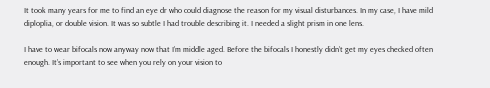It took many years for me to find an eye dr who could diagnose the reason for my visual disturbances. In my case, I have mild diploplia, or double vision. It was so subtle I had trouble describing it. I needed a slight prism in one lens.

I have to wear bifocals now anyway now that I’m middle aged. Before the bifocals I honestly didn’t get my eyes checked often enough. It’s important to see when you rely on your vision to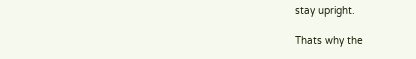stay upright.

Thats why the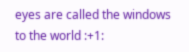eyes are called the windows to the world :+1: